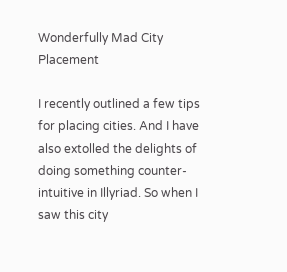Wonderfully Mad City Placement

I recently outlined a few tips for placing cities. And I have also extolled the delights of doing something counter-intuitive in Illyriad. So when I saw this city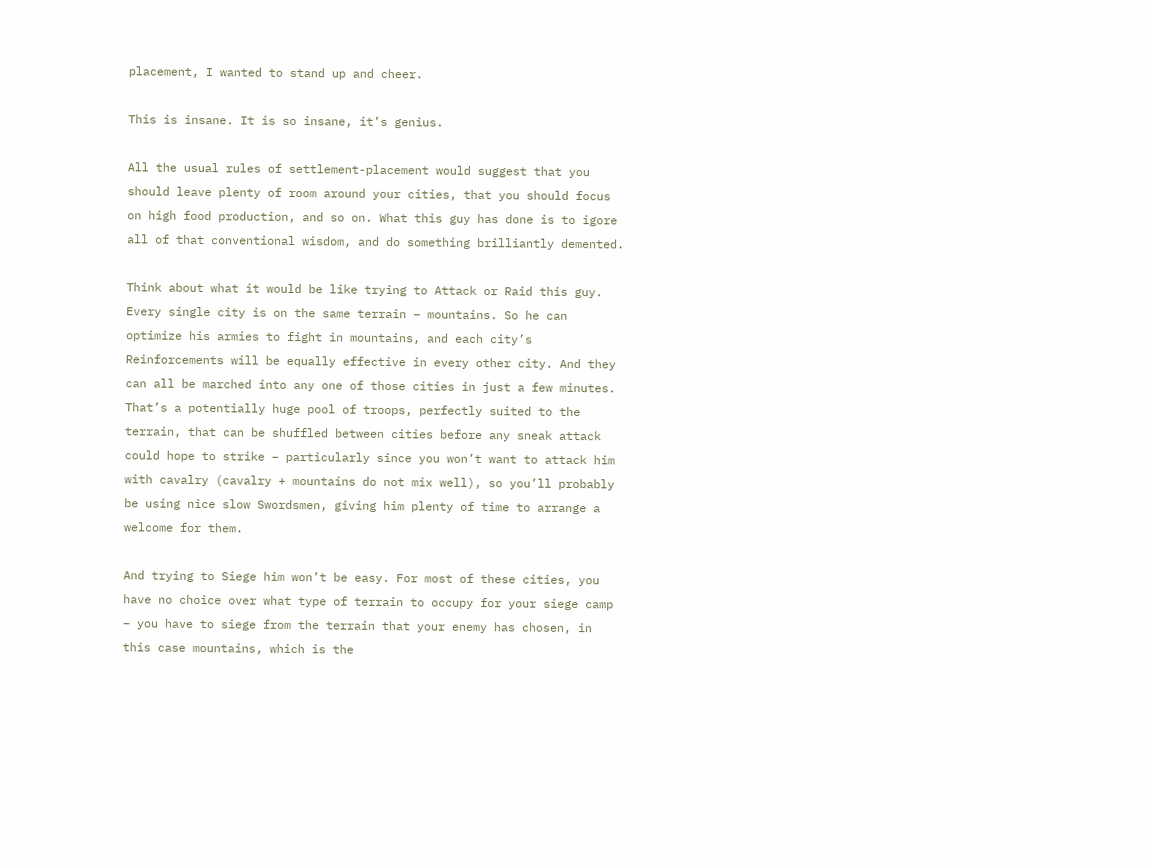placement, I wanted to stand up and cheer.

This is insane. It is so insane, it’s genius.

All the usual rules of settlement-placement would suggest that you should leave plenty of room around your cities, that you should focus on high food production, and so on. What this guy has done is to igore all of that conventional wisdom, and do something brilliantly demented.

Think about what it would be like trying to Attack or Raid this guy. Every single city is on the same terrain – mountains. So he can optimize his armies to fight in mountains, and each city’s Reinforcements will be equally effective in every other city. And they can all be marched into any one of those cities in just a few minutes. That’s a potentially huge pool of troops, perfectly suited to the terrain, that can be shuffled between cities before any sneak attack could hope to strike – particularly since you won’t want to attack him with cavalry (cavalry + mountains do not mix well), so you’ll probably be using nice slow Swordsmen, giving him plenty of time to arrange a welcome for them.

And trying to Siege him won’t be easy. For most of these cities, you have no choice over what type of terrain to occupy for your siege camp – you have to siege from the terrain that your enemy has chosen, in this case mountains, which is the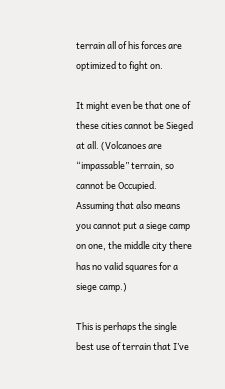terrain all of his forces are optimized to fight on.

It might even be that one of these cities cannot be Sieged at all. (Volcanoes are “impassable” terrain, so cannot be Occupied. Assuming that also means you cannot put a siege camp on one, the middle city there has no valid squares for a siege camp.)

This is perhaps the single best use of terrain that I’ve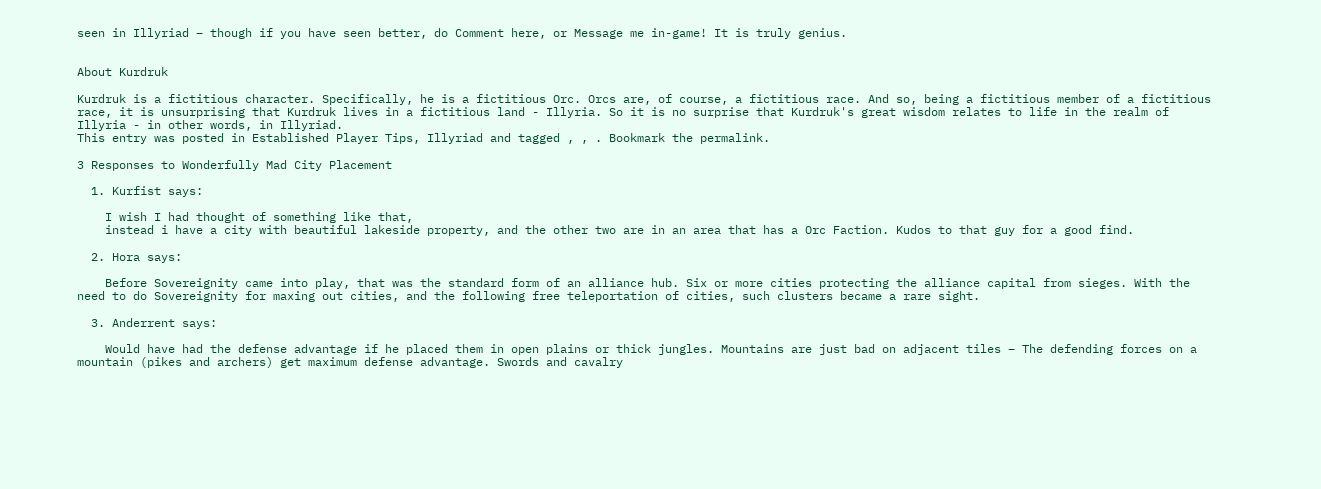seen in Illyriad – though if you have seen better, do Comment here, or Message me in-game! It is truly genius.


About Kurdruk

Kurdruk is a fictitious character. Specifically, he is a fictitious Orc. Orcs are, of course, a fictitious race. And so, being a fictitious member of a fictitious race, it is unsurprising that Kurdruk lives in a fictitious land - Illyria. So it is no surprise that Kurdruk's great wisdom relates to life in the realm of Illyria - in other words, in Illyriad.
This entry was posted in Established Player Tips, Illyriad and tagged , , . Bookmark the permalink.

3 Responses to Wonderfully Mad City Placement

  1. Kurfist says:

    I wish I had thought of something like that,
    instead i have a city with beautiful lakeside property, and the other two are in an area that has a Orc Faction. Kudos to that guy for a good find.

  2. Hora says:

    Before Sovereignity came into play, that was the standard form of an alliance hub. Six or more cities protecting the alliance capital from sieges. With the need to do Sovereignity for maxing out cities, and the following free teleportation of cities, such clusters became a rare sight.

  3. Anderrent says:

    Would have had the defense advantage if he placed them in open plains or thick jungles. Mountains are just bad on adjacent tiles – The defending forces on a mountain (pikes and archers) get maximum defense advantage. Swords and cavalry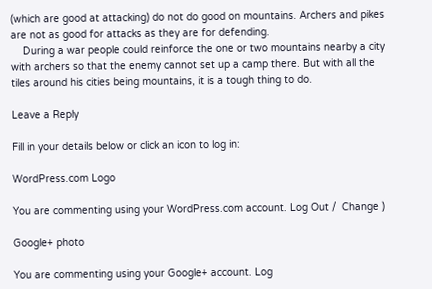(which are good at attacking) do not do good on mountains. Archers and pikes are not as good for attacks as they are for defending.
    During a war people could reinforce the one or two mountains nearby a city with archers so that the enemy cannot set up a camp there. But with all the tiles around his cities being mountains, it is a tough thing to do.

Leave a Reply

Fill in your details below or click an icon to log in:

WordPress.com Logo

You are commenting using your WordPress.com account. Log Out /  Change )

Google+ photo

You are commenting using your Google+ account. Log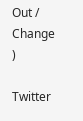Out /  Change )

Twitter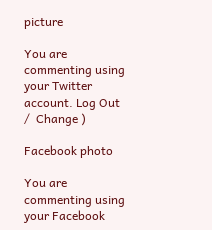picture

You are commenting using your Twitter account. Log Out /  Change )

Facebook photo

You are commenting using your Facebook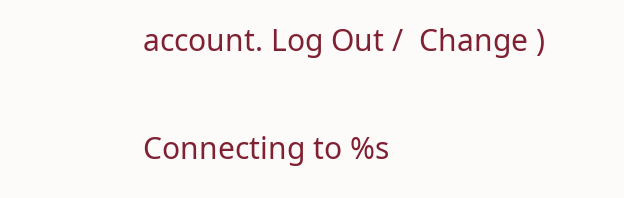account. Log Out /  Change )


Connecting to %s